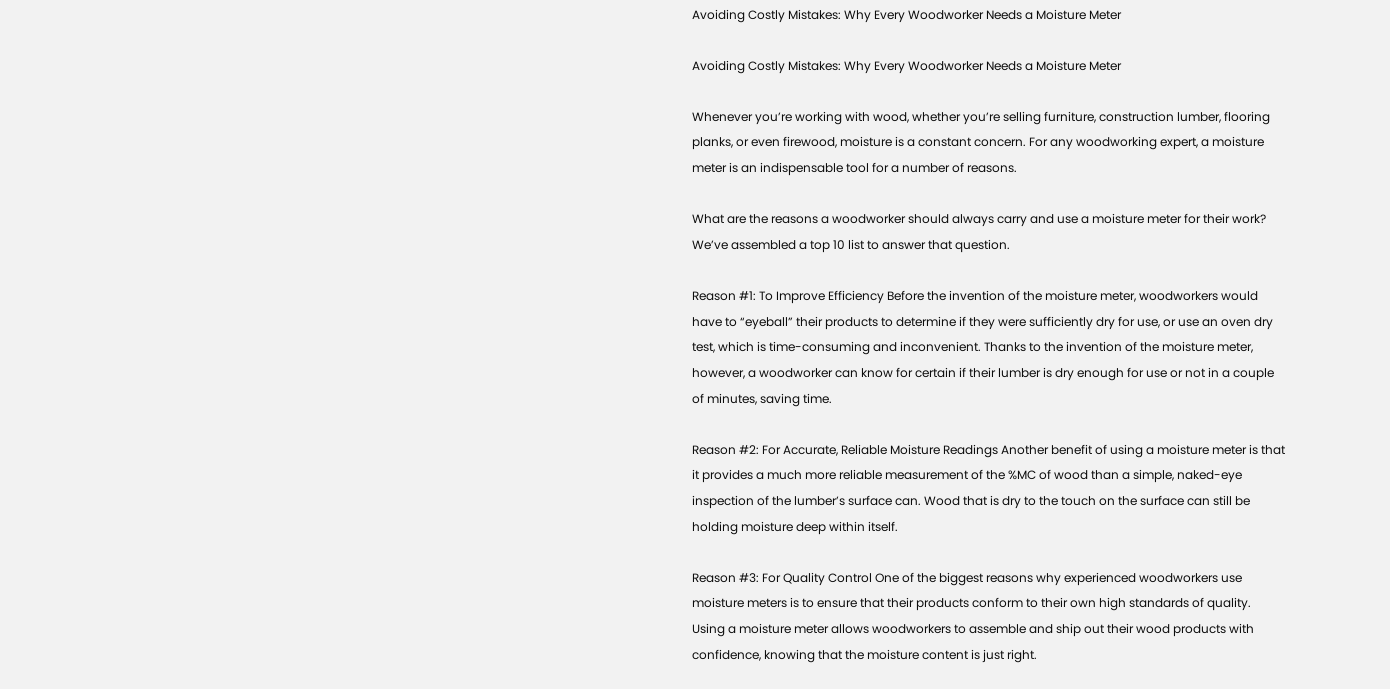Avoiding Costly Mistakes: Why Every Woodworker Needs a Moisture Meter

Avoiding Costly Mistakes: Why Every Woodworker Needs a Moisture Meter

Whenever you’re working with wood, whether you’re selling furniture, construction lumber, flooring planks, or even firewood, moisture is a constant concern. For any woodworking expert, a moisture meter is an indispensable tool for a number of reasons.

What are the reasons a woodworker should always carry and use a moisture meter for their work? We’ve assembled a top 10 list to answer that question.

Reason #1: To Improve Efficiency Before the invention of the moisture meter, woodworkers would have to “eyeball” their products to determine if they were sufficiently dry for use, or use an oven dry test, which is time-consuming and inconvenient. Thanks to the invention of the moisture meter, however, a woodworker can know for certain if their lumber is dry enough for use or not in a couple of minutes, saving time.

Reason #2: For Accurate, Reliable Moisture Readings Another benefit of using a moisture meter is that it provides a much more reliable measurement of the %MC of wood than a simple, naked-eye inspection of the lumber’s surface can. Wood that is dry to the touch on the surface can still be holding moisture deep within itself.

Reason #3: For Quality Control One of the biggest reasons why experienced woodworkers use moisture meters is to ensure that their products conform to their own high standards of quality. Using a moisture meter allows woodworkers to assemble and ship out their wood products with confidence, knowing that the moisture content is just right.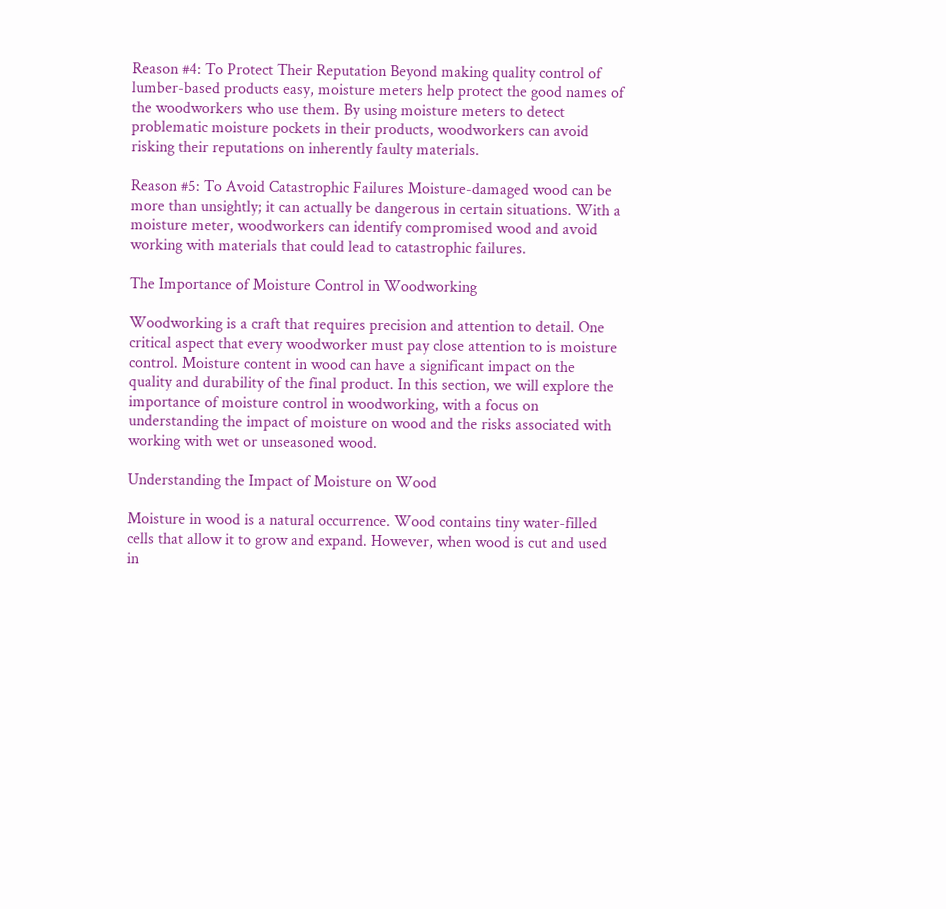Reason #4: To Protect Their Reputation Beyond making quality control of lumber-based products easy, moisture meters help protect the good names of the woodworkers who use them. By using moisture meters to detect problematic moisture pockets in their products, woodworkers can avoid risking their reputations on inherently faulty materials.

Reason #5: To Avoid Catastrophic Failures Moisture-damaged wood can be more than unsightly; it can actually be dangerous in certain situations. With a moisture meter, woodworkers can identify compromised wood and avoid working with materials that could lead to catastrophic failures.

The Importance of Moisture Control in Woodworking

Woodworking is a craft that requires precision and attention to detail. One critical aspect that every woodworker must pay close attention to is moisture control. Moisture content in wood can have a significant impact on the quality and durability of the final product. In this section, we will explore the importance of moisture control in woodworking, with a focus on understanding the impact of moisture on wood and the risks associated with working with wet or unseasoned wood.

Understanding the Impact of Moisture on Wood

Moisture in wood is a natural occurrence. Wood contains tiny water-filled cells that allow it to grow and expand. However, when wood is cut and used in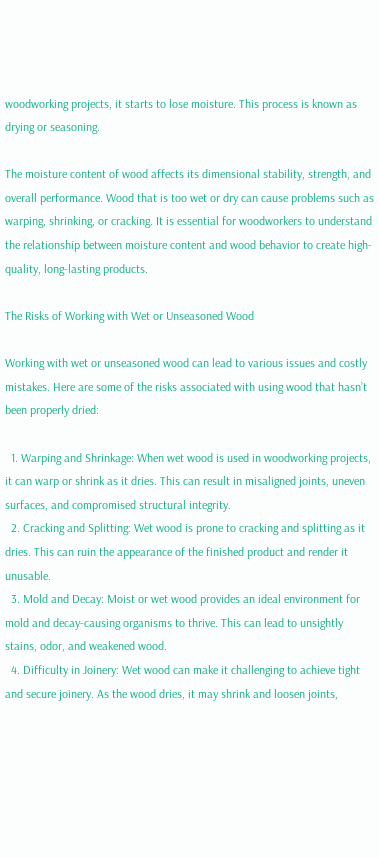woodworking projects, it starts to lose moisture. This process is known as drying or seasoning.

The moisture content of wood affects its dimensional stability, strength, and overall performance. Wood that is too wet or dry can cause problems such as warping, shrinking, or cracking. It is essential for woodworkers to understand the relationship between moisture content and wood behavior to create high-quality, long-lasting products.

The Risks of Working with Wet or Unseasoned Wood

Working with wet or unseasoned wood can lead to various issues and costly mistakes. Here are some of the risks associated with using wood that hasn’t been properly dried:

  1. Warping and Shrinkage: When wet wood is used in woodworking projects, it can warp or shrink as it dries. This can result in misaligned joints, uneven surfaces, and compromised structural integrity.
  2. Cracking and Splitting: Wet wood is prone to cracking and splitting as it dries. This can ruin the appearance of the finished product and render it unusable.
  3. Mold and Decay: Moist or wet wood provides an ideal environment for mold and decay-causing organisms to thrive. This can lead to unsightly stains, odor, and weakened wood.
  4. Difficulty in Joinery: Wet wood can make it challenging to achieve tight and secure joinery. As the wood dries, it may shrink and loosen joints,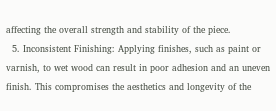affecting the overall strength and stability of the piece.
  5. Inconsistent Finishing: Applying finishes, such as paint or varnish, to wet wood can result in poor adhesion and an uneven finish. This compromises the aesthetics and longevity of the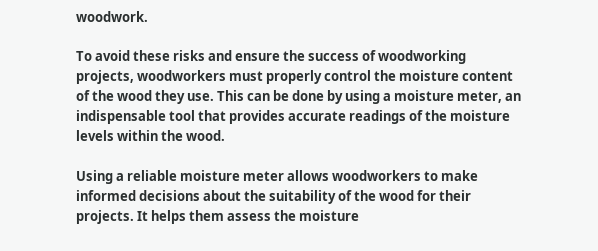woodwork.

To avoid these risks and ensure the success of woodworking projects, woodworkers must properly control the moisture content of the wood they use. This can be done by using a moisture meter, an indispensable tool that provides accurate readings of the moisture levels within the wood.

Using a reliable moisture meter allows woodworkers to make informed decisions about the suitability of the wood for their projects. It helps them assess the moisture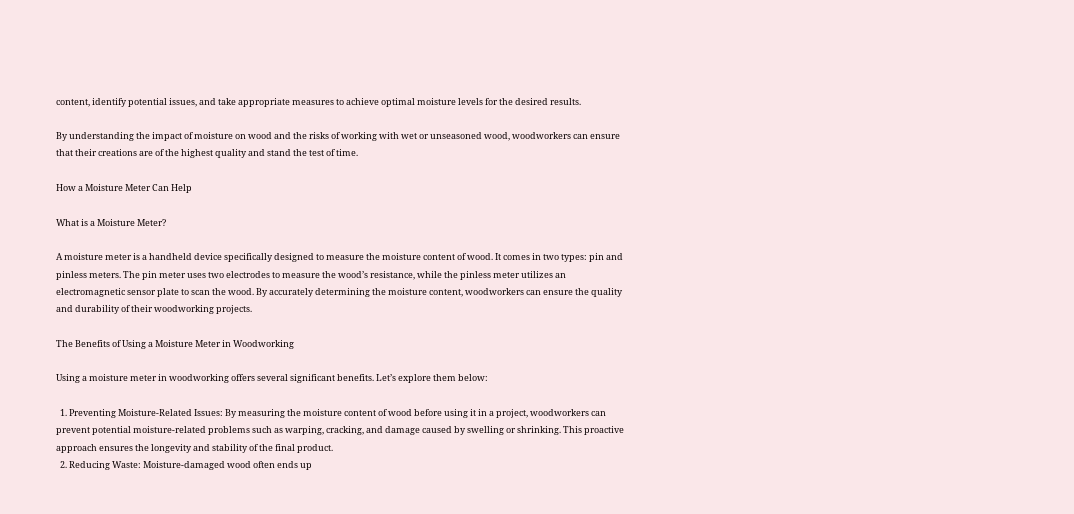content, identify potential issues, and take appropriate measures to achieve optimal moisture levels for the desired results.

By understanding the impact of moisture on wood and the risks of working with wet or unseasoned wood, woodworkers can ensure that their creations are of the highest quality and stand the test of time.

How a Moisture Meter Can Help

What is a Moisture Meter?

A moisture meter is a handheld device specifically designed to measure the moisture content of wood. It comes in two types: pin and pinless meters. The pin meter uses two electrodes to measure the wood’s resistance, while the pinless meter utilizes an electromagnetic sensor plate to scan the wood. By accurately determining the moisture content, woodworkers can ensure the quality and durability of their woodworking projects.

The Benefits of Using a Moisture Meter in Woodworking

Using a moisture meter in woodworking offers several significant benefits. Let’s explore them below:

  1. Preventing Moisture-Related Issues: By measuring the moisture content of wood before using it in a project, woodworkers can prevent potential moisture-related problems such as warping, cracking, and damage caused by swelling or shrinking. This proactive approach ensures the longevity and stability of the final product.
  2. Reducing Waste: Moisture-damaged wood often ends up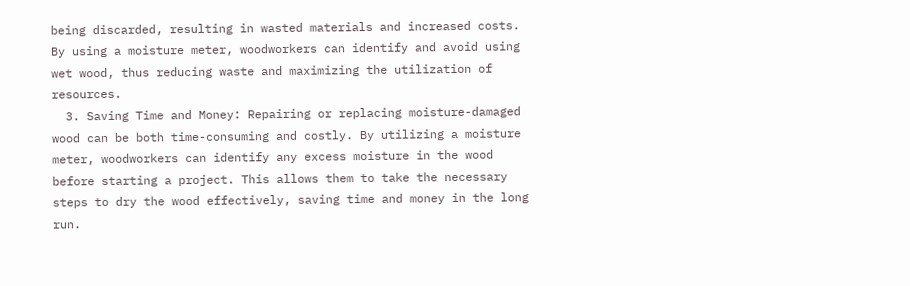being discarded, resulting in wasted materials and increased costs. By using a moisture meter, woodworkers can identify and avoid using wet wood, thus reducing waste and maximizing the utilization of resources.
  3. Saving Time and Money: Repairing or replacing moisture-damaged wood can be both time-consuming and costly. By utilizing a moisture meter, woodworkers can identify any excess moisture in the wood before starting a project. This allows them to take the necessary steps to dry the wood effectively, saving time and money in the long run.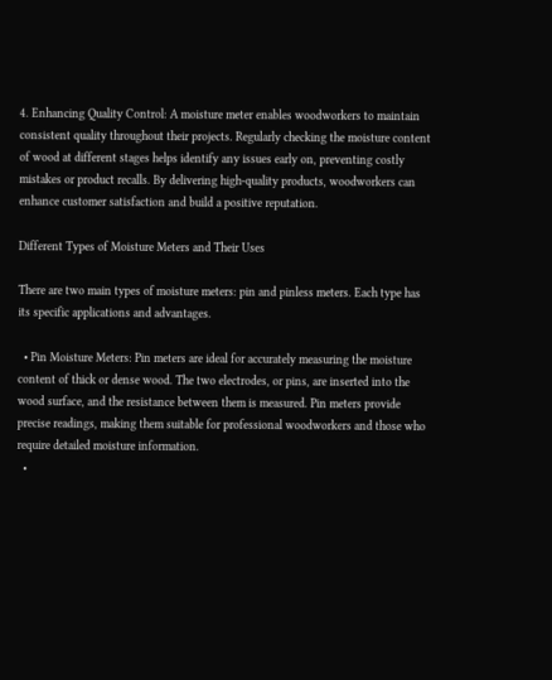4. Enhancing Quality Control: A moisture meter enables woodworkers to maintain consistent quality throughout their projects. Regularly checking the moisture content of wood at different stages helps identify any issues early on, preventing costly mistakes or product recalls. By delivering high-quality products, woodworkers can enhance customer satisfaction and build a positive reputation.

Different Types of Moisture Meters and Their Uses

There are two main types of moisture meters: pin and pinless meters. Each type has its specific applications and advantages.

  • Pin Moisture Meters: Pin meters are ideal for accurately measuring the moisture content of thick or dense wood. The two electrodes, or pins, are inserted into the wood surface, and the resistance between them is measured. Pin meters provide precise readings, making them suitable for professional woodworkers and those who require detailed moisture information.
  •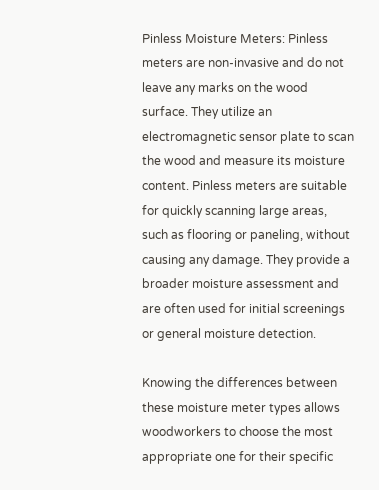Pinless Moisture Meters: Pinless meters are non-invasive and do not leave any marks on the wood surface. They utilize an electromagnetic sensor plate to scan the wood and measure its moisture content. Pinless meters are suitable for quickly scanning large areas, such as flooring or paneling, without causing any damage. They provide a broader moisture assessment and are often used for initial screenings or general moisture detection.

Knowing the differences between these moisture meter types allows woodworkers to choose the most appropriate one for their specific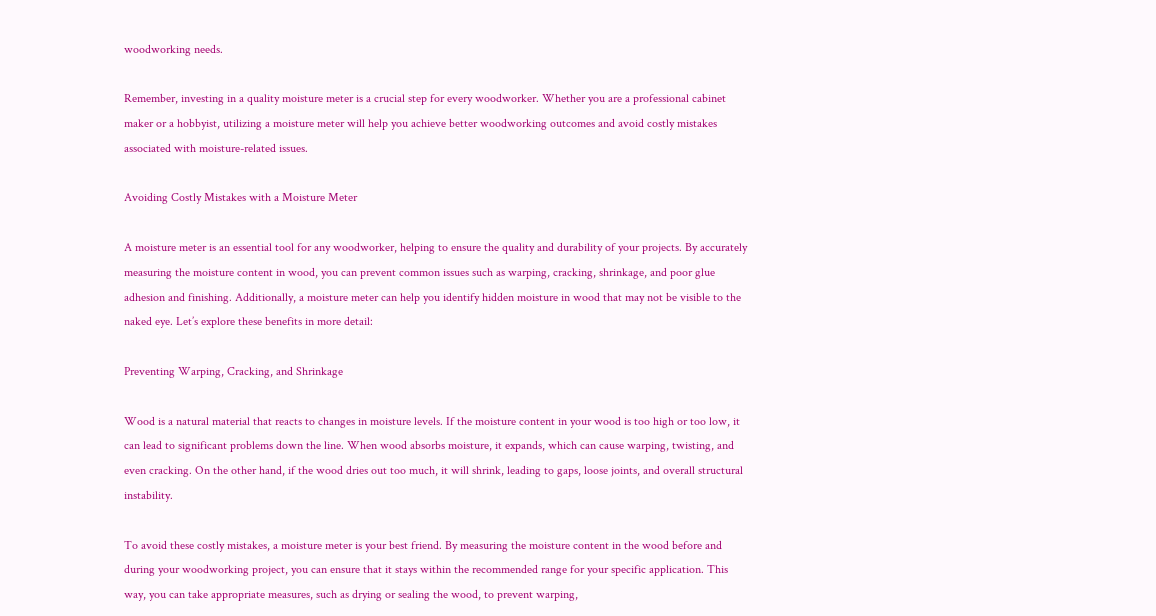woodworking needs.

Remember, investing in a quality moisture meter is a crucial step for every woodworker. Whether you are a professional cabinet maker or a hobbyist, utilizing a moisture meter will help you achieve better woodworking outcomes and avoid costly mistakes associated with moisture-related issues.

Avoiding Costly Mistakes with a Moisture Meter

A moisture meter is an essential tool for any woodworker, helping to ensure the quality and durability of your projects. By accurately measuring the moisture content in wood, you can prevent common issues such as warping, cracking, shrinkage, and poor glue adhesion and finishing. Additionally, a moisture meter can help you identify hidden moisture in wood that may not be visible to the naked eye. Let’s explore these benefits in more detail:

Preventing Warping, Cracking, and Shrinkage

Wood is a natural material that reacts to changes in moisture levels. If the moisture content in your wood is too high or too low, it can lead to significant problems down the line. When wood absorbs moisture, it expands, which can cause warping, twisting, and even cracking. On the other hand, if the wood dries out too much, it will shrink, leading to gaps, loose joints, and overall structural instability.

To avoid these costly mistakes, a moisture meter is your best friend. By measuring the moisture content in the wood before and during your woodworking project, you can ensure that it stays within the recommended range for your specific application. This way, you can take appropriate measures, such as drying or sealing the wood, to prevent warping,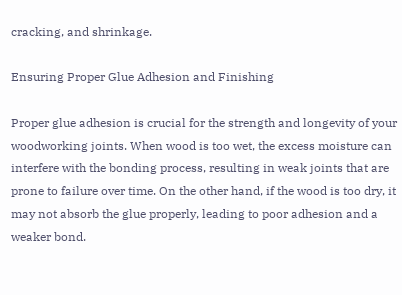cracking, and shrinkage.

Ensuring Proper Glue Adhesion and Finishing

Proper glue adhesion is crucial for the strength and longevity of your woodworking joints. When wood is too wet, the excess moisture can interfere with the bonding process, resulting in weak joints that are prone to failure over time. On the other hand, if the wood is too dry, it may not absorb the glue properly, leading to poor adhesion and a weaker bond.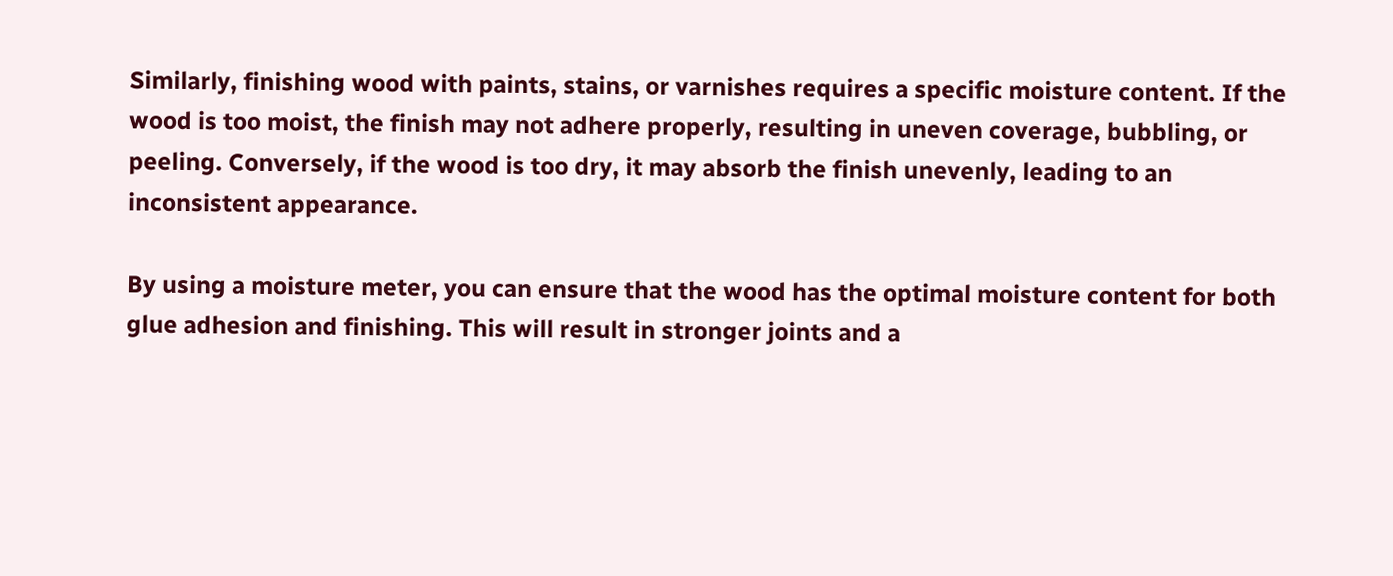Similarly, finishing wood with paints, stains, or varnishes requires a specific moisture content. If the wood is too moist, the finish may not adhere properly, resulting in uneven coverage, bubbling, or peeling. Conversely, if the wood is too dry, it may absorb the finish unevenly, leading to an inconsistent appearance.

By using a moisture meter, you can ensure that the wood has the optimal moisture content for both glue adhesion and finishing. This will result in stronger joints and a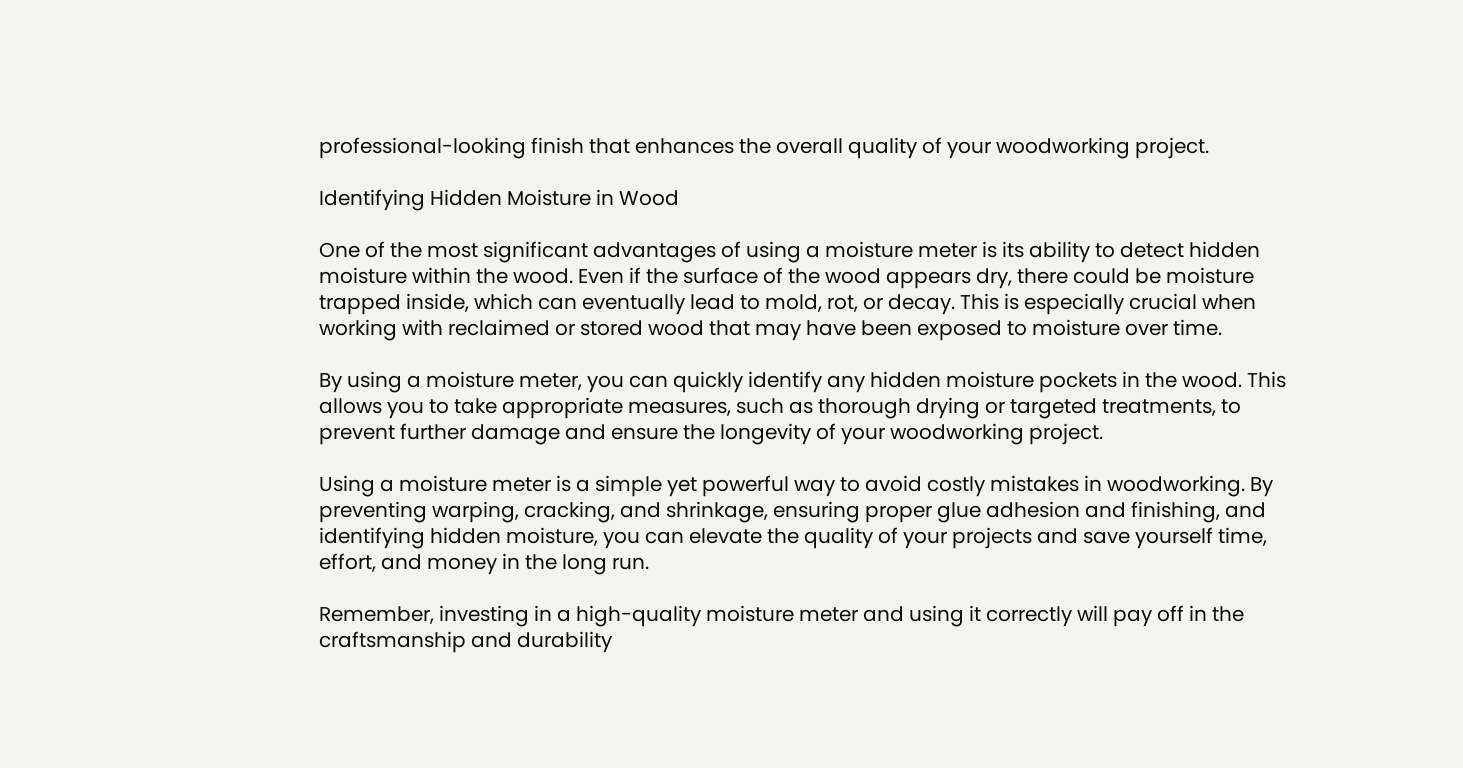professional-looking finish that enhances the overall quality of your woodworking project.

Identifying Hidden Moisture in Wood

One of the most significant advantages of using a moisture meter is its ability to detect hidden moisture within the wood. Even if the surface of the wood appears dry, there could be moisture trapped inside, which can eventually lead to mold, rot, or decay. This is especially crucial when working with reclaimed or stored wood that may have been exposed to moisture over time.

By using a moisture meter, you can quickly identify any hidden moisture pockets in the wood. This allows you to take appropriate measures, such as thorough drying or targeted treatments, to prevent further damage and ensure the longevity of your woodworking project.

Using a moisture meter is a simple yet powerful way to avoid costly mistakes in woodworking. By preventing warping, cracking, and shrinkage, ensuring proper glue adhesion and finishing, and identifying hidden moisture, you can elevate the quality of your projects and save yourself time, effort, and money in the long run.

Remember, investing in a high-quality moisture meter and using it correctly will pay off in the craftsmanship and durability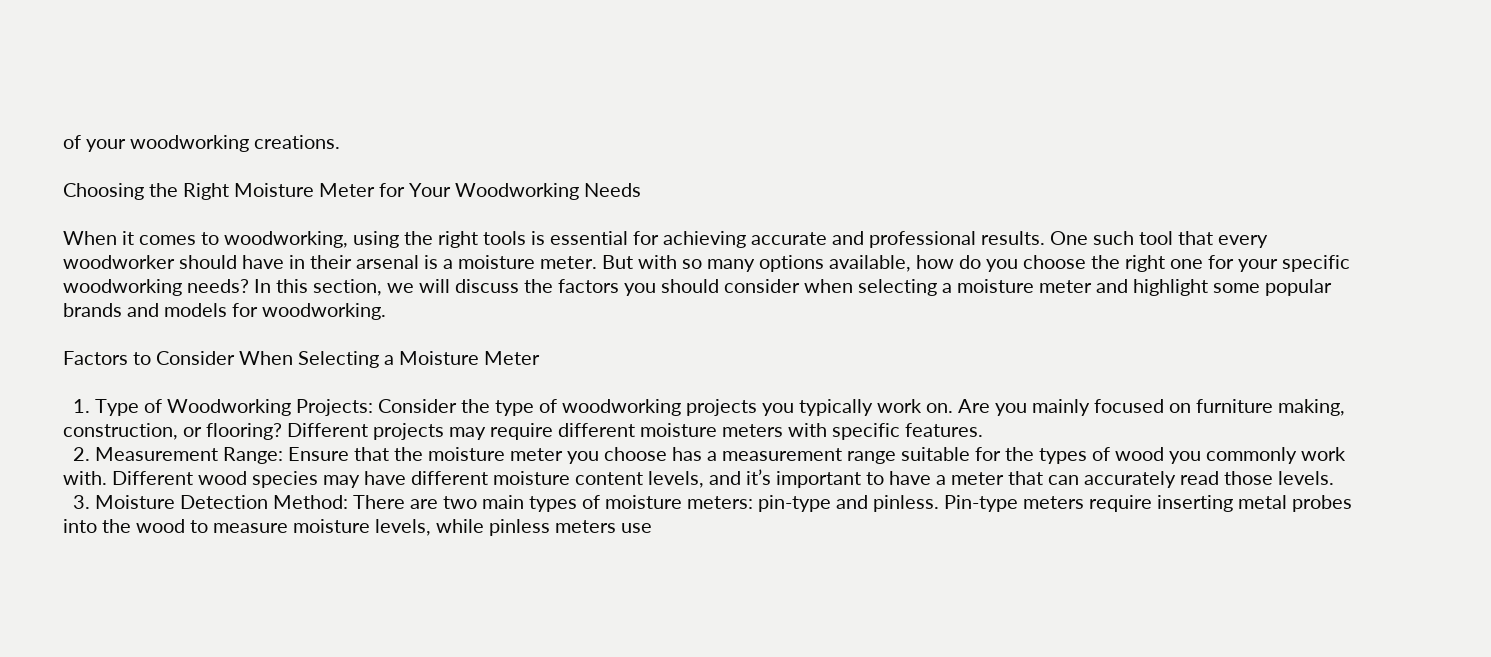of your woodworking creations.

Choosing the Right Moisture Meter for Your Woodworking Needs

When it comes to woodworking, using the right tools is essential for achieving accurate and professional results. One such tool that every woodworker should have in their arsenal is a moisture meter. But with so many options available, how do you choose the right one for your specific woodworking needs? In this section, we will discuss the factors you should consider when selecting a moisture meter and highlight some popular brands and models for woodworking.

Factors to Consider When Selecting a Moisture Meter

  1. Type of Woodworking Projects: Consider the type of woodworking projects you typically work on. Are you mainly focused on furniture making, construction, or flooring? Different projects may require different moisture meters with specific features.
  2. Measurement Range: Ensure that the moisture meter you choose has a measurement range suitable for the types of wood you commonly work with. Different wood species may have different moisture content levels, and it’s important to have a meter that can accurately read those levels.
  3. Moisture Detection Method: There are two main types of moisture meters: pin-type and pinless. Pin-type meters require inserting metal probes into the wood to measure moisture levels, while pinless meters use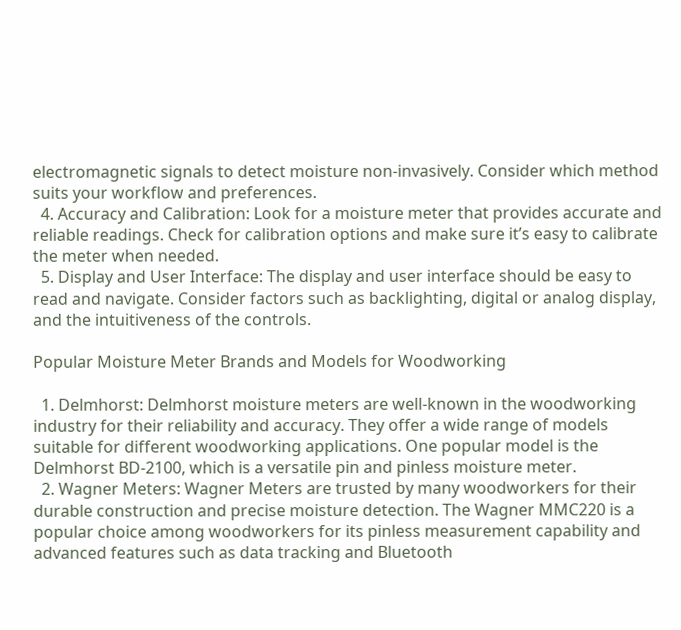electromagnetic signals to detect moisture non-invasively. Consider which method suits your workflow and preferences.
  4. Accuracy and Calibration: Look for a moisture meter that provides accurate and reliable readings. Check for calibration options and make sure it’s easy to calibrate the meter when needed.
  5. Display and User Interface: The display and user interface should be easy to read and navigate. Consider factors such as backlighting, digital or analog display, and the intuitiveness of the controls.

Popular Moisture Meter Brands and Models for Woodworking

  1. Delmhorst: Delmhorst moisture meters are well-known in the woodworking industry for their reliability and accuracy. They offer a wide range of models suitable for different woodworking applications. One popular model is the Delmhorst BD-2100, which is a versatile pin and pinless moisture meter.
  2. Wagner Meters: Wagner Meters are trusted by many woodworkers for their durable construction and precise moisture detection. The Wagner MMC220 is a popular choice among woodworkers for its pinless measurement capability and advanced features such as data tracking and Bluetooth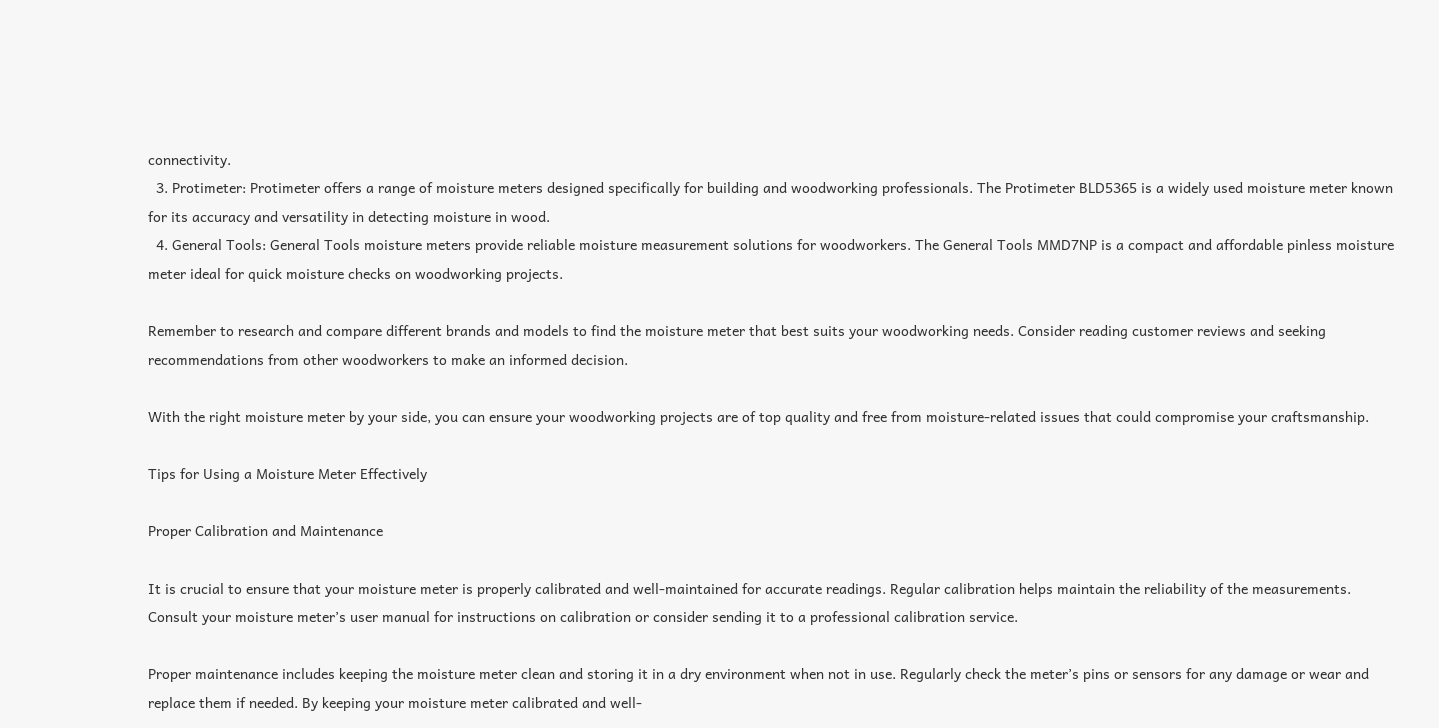connectivity.
  3. Protimeter: Protimeter offers a range of moisture meters designed specifically for building and woodworking professionals. The Protimeter BLD5365 is a widely used moisture meter known for its accuracy and versatility in detecting moisture in wood.
  4. General Tools: General Tools moisture meters provide reliable moisture measurement solutions for woodworkers. The General Tools MMD7NP is a compact and affordable pinless moisture meter ideal for quick moisture checks on woodworking projects.

Remember to research and compare different brands and models to find the moisture meter that best suits your woodworking needs. Consider reading customer reviews and seeking recommendations from other woodworkers to make an informed decision.

With the right moisture meter by your side, you can ensure your woodworking projects are of top quality and free from moisture-related issues that could compromise your craftsmanship.

Tips for Using a Moisture Meter Effectively

Proper Calibration and Maintenance

It is crucial to ensure that your moisture meter is properly calibrated and well-maintained for accurate readings. Regular calibration helps maintain the reliability of the measurements. Consult your moisture meter’s user manual for instructions on calibration or consider sending it to a professional calibration service.

Proper maintenance includes keeping the moisture meter clean and storing it in a dry environment when not in use. Regularly check the meter’s pins or sensors for any damage or wear and replace them if needed. By keeping your moisture meter calibrated and well-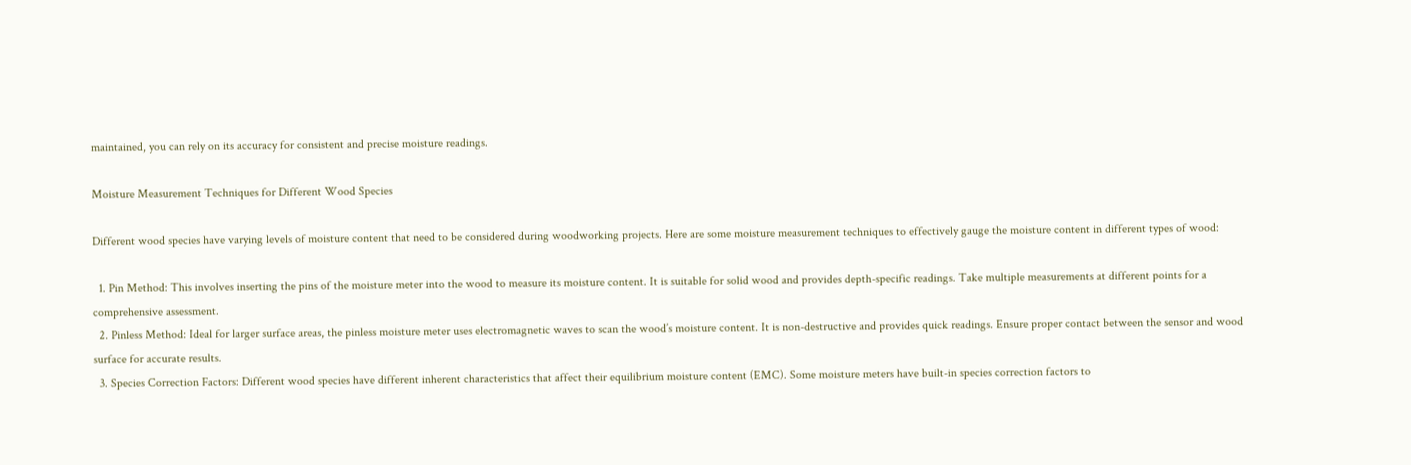maintained, you can rely on its accuracy for consistent and precise moisture readings.

Moisture Measurement Techniques for Different Wood Species

Different wood species have varying levels of moisture content that need to be considered during woodworking projects. Here are some moisture measurement techniques to effectively gauge the moisture content in different types of wood:

  1. Pin Method: This involves inserting the pins of the moisture meter into the wood to measure its moisture content. It is suitable for solid wood and provides depth-specific readings. Take multiple measurements at different points for a comprehensive assessment.
  2. Pinless Method: Ideal for larger surface areas, the pinless moisture meter uses electromagnetic waves to scan the wood’s moisture content. It is non-destructive and provides quick readings. Ensure proper contact between the sensor and wood surface for accurate results.
  3. Species Correction Factors: Different wood species have different inherent characteristics that affect their equilibrium moisture content (EMC). Some moisture meters have built-in species correction factors to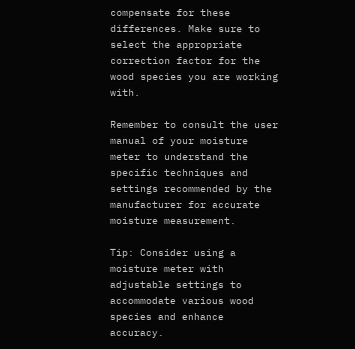compensate for these differences. Make sure to select the appropriate correction factor for the wood species you are working with.

Remember to consult the user manual of your moisture meter to understand the specific techniques and settings recommended by the manufacturer for accurate moisture measurement.

Tip: Consider using a moisture meter with adjustable settings to accommodate various wood species and enhance accuracy.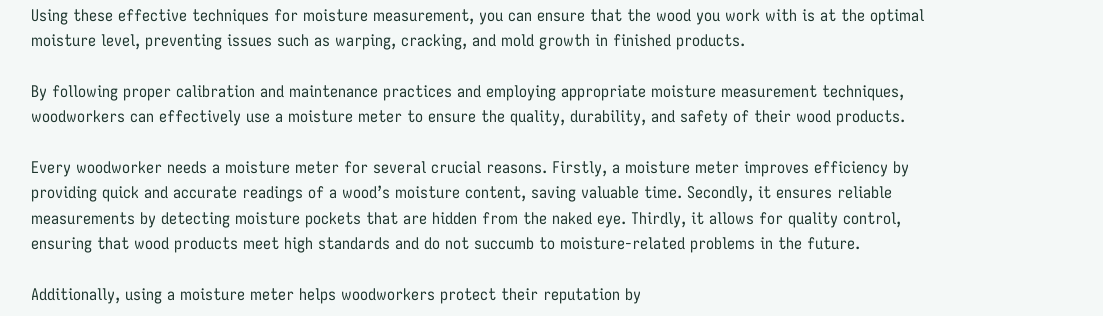Using these effective techniques for moisture measurement, you can ensure that the wood you work with is at the optimal moisture level, preventing issues such as warping, cracking, and mold growth in finished products.

By following proper calibration and maintenance practices and employing appropriate moisture measurement techniques, woodworkers can effectively use a moisture meter to ensure the quality, durability, and safety of their wood products.

Every woodworker needs a moisture meter for several crucial reasons. Firstly, a moisture meter improves efficiency by providing quick and accurate readings of a wood’s moisture content, saving valuable time. Secondly, it ensures reliable measurements by detecting moisture pockets that are hidden from the naked eye. Thirdly, it allows for quality control, ensuring that wood products meet high standards and do not succumb to moisture-related problems in the future.

Additionally, using a moisture meter helps woodworkers protect their reputation by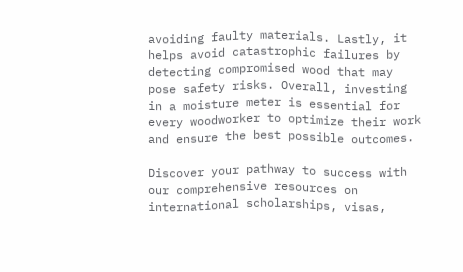avoiding faulty materials. Lastly, it helps avoid catastrophic failures by detecting compromised wood that may pose safety risks. Overall, investing in a moisture meter is essential for every woodworker to optimize their work and ensure the best possible outcomes.

Discover your pathway to success with our comprehensive resources on international scholarships, visas,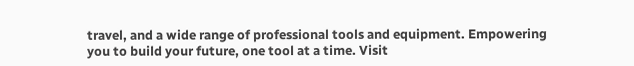travel, and a wide range of professional tools and equipment. Empowering you to build your future, one tool at a time. Visit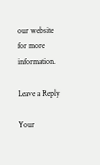our website for more information.

Leave a Reply

Your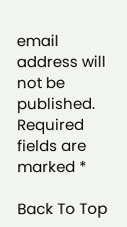email address will not be published. Required fields are marked *

Back To Top